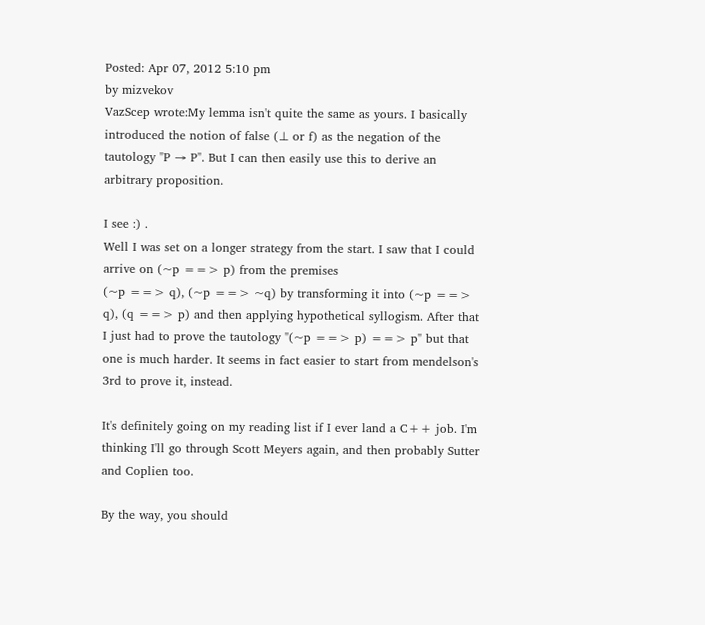Posted: Apr 07, 2012 5:10 pm
by mizvekov
VazScep wrote:My lemma isn't quite the same as yours. I basically introduced the notion of false (⊥ or f) as the negation of the tautology "P → P". But I can then easily use this to derive an arbitrary proposition.

I see :) .
Well I was set on a longer strategy from the start. I saw that I could arrive on (~p ==> p) from the premises
(~p ==> q), (~p ==> ~q) by transforming it into (~p ==> q), (q ==> p) and then applying hypothetical syllogism. After that I just had to prove the tautology "(~p ==> p) ==> p" but that one is much harder. It seems in fact easier to start from mendelson's 3rd to prove it, instead.

It's definitely going on my reading list if I ever land a C++ job. I'm thinking I'll go through Scott Meyers again, and then probably Sutter and Coplien too.

By the way, you should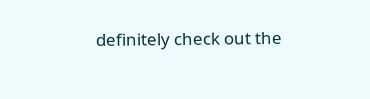definitely check out the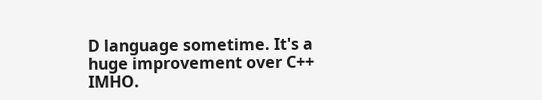D language sometime. It's a huge improvement over C++ IMHO.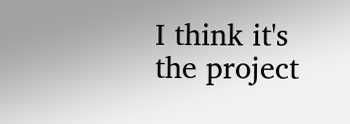I think it's the project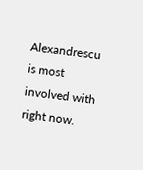Alexandrescu is most involved with right now.